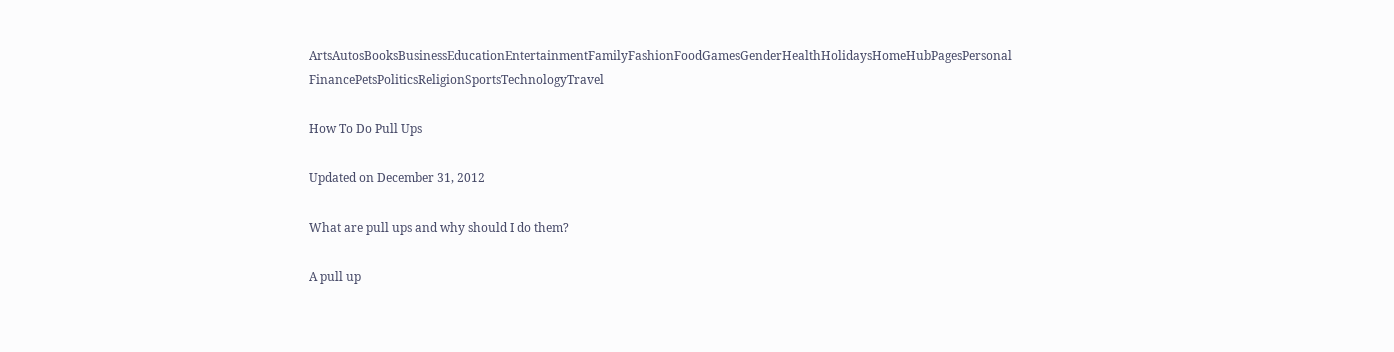ArtsAutosBooksBusinessEducationEntertainmentFamilyFashionFoodGamesGenderHealthHolidaysHomeHubPagesPersonal FinancePetsPoliticsReligionSportsTechnologyTravel

How To Do Pull Ups

Updated on December 31, 2012

What are pull ups and why should I do them?

A pull up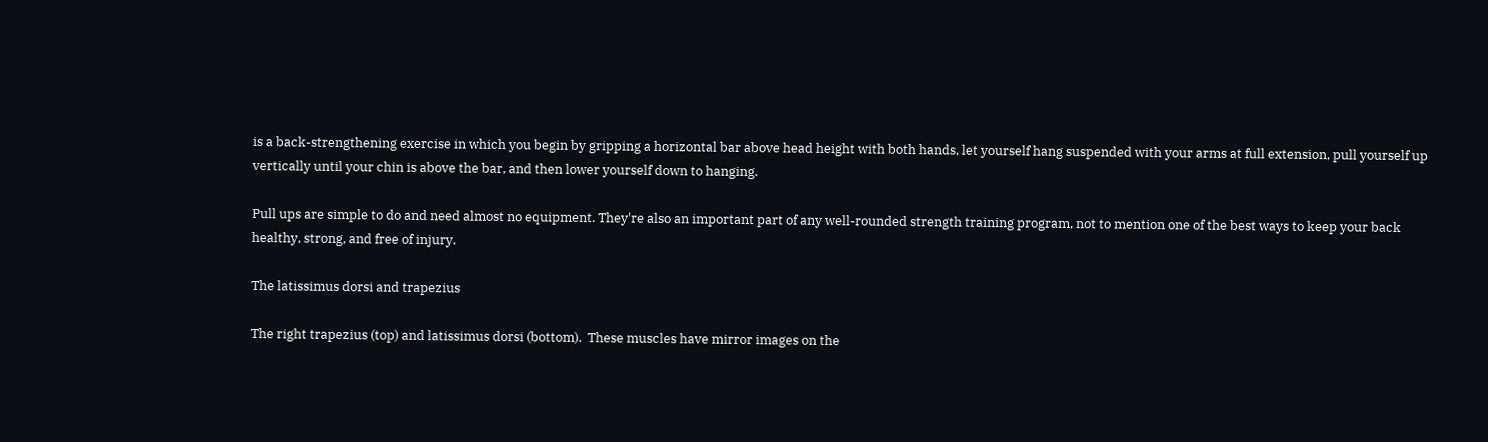is a back-strengthening exercise in which you begin by gripping a horizontal bar above head height with both hands, let yourself hang suspended with your arms at full extension, pull yourself up vertically until your chin is above the bar, and then lower yourself down to hanging.

Pull ups are simple to do and need almost no equipment. They're also an important part of any well-rounded strength training program, not to mention one of the best ways to keep your back healthy, strong, and free of injury.

The latissimus dorsi and trapezius

The right trapezius (top) and latissimus dorsi (bottom).  These muscles have mirror images on the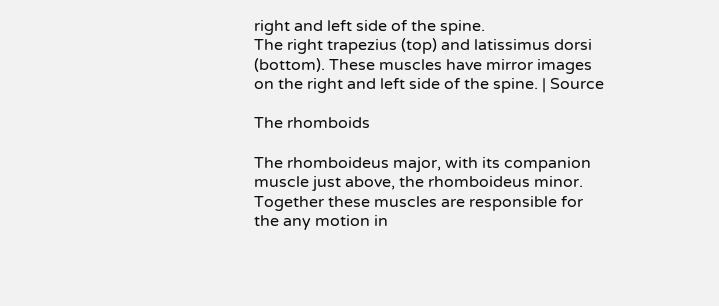right and left side of the spine.
The right trapezius (top) and latissimus dorsi (bottom). These muscles have mirror images on the right and left side of the spine. | Source

The rhomboids

The rhomboideus major, with its companion muscle just above, the rhomboideus minor.  Together these muscles are responsible for the any motion in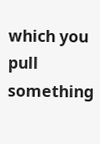which you pull something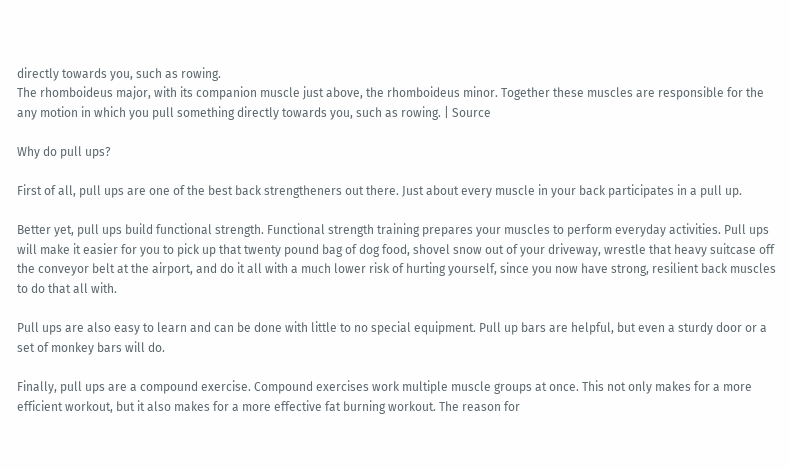directly towards you, such as rowing.
The rhomboideus major, with its companion muscle just above, the rhomboideus minor. Together these muscles are responsible for the any motion in which you pull something directly towards you, such as rowing. | Source

Why do pull ups?

First of all, pull ups are one of the best back strengtheners out there. Just about every muscle in your back participates in a pull up.

Better yet, pull ups build functional strength. Functional strength training prepares your muscles to perform everyday activities. Pull ups will make it easier for you to pick up that twenty pound bag of dog food, shovel snow out of your driveway, wrestle that heavy suitcase off the conveyor belt at the airport, and do it all with a much lower risk of hurting yourself, since you now have strong, resilient back muscles to do that all with.

Pull ups are also easy to learn and can be done with little to no special equipment. Pull up bars are helpful, but even a sturdy door or a set of monkey bars will do.

Finally, pull ups are a compound exercise. Compound exercises work multiple muscle groups at once. This not only makes for a more efficient workout, but it also makes for a more effective fat burning workout. The reason for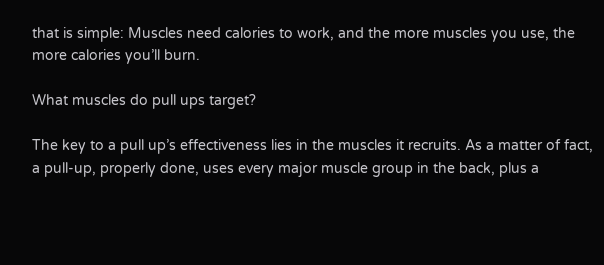that is simple: Muscles need calories to work, and the more muscles you use, the more calories you’ll burn.

What muscles do pull ups target?

The key to a pull up’s effectiveness lies in the muscles it recruits. As a matter of fact, a pull-up, properly done, uses every major muscle group in the back, plus a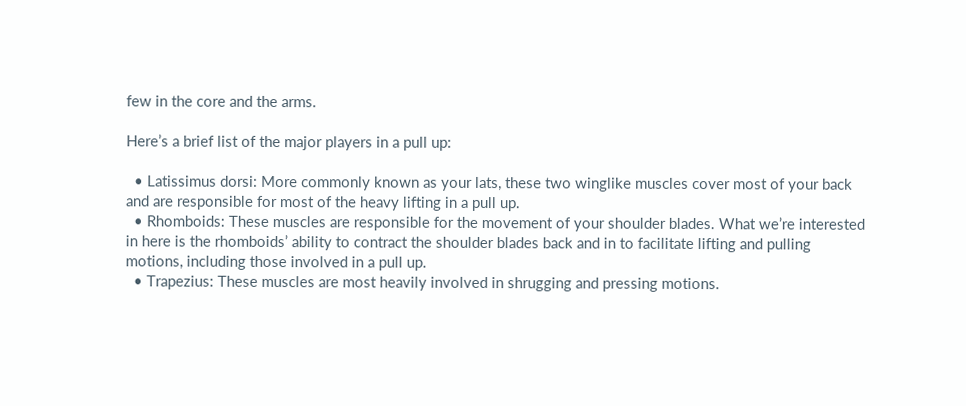few in the core and the arms.

Here’s a brief list of the major players in a pull up:

  • Latissimus dorsi: More commonly known as your lats, these two winglike muscles cover most of your back and are responsible for most of the heavy lifting in a pull up.
  • Rhomboids: These muscles are responsible for the movement of your shoulder blades. What we’re interested in here is the rhomboids’ ability to contract the shoulder blades back and in to facilitate lifting and pulling motions, including those involved in a pull up.
  • Trapezius: These muscles are most heavily involved in shrugging and pressing motions.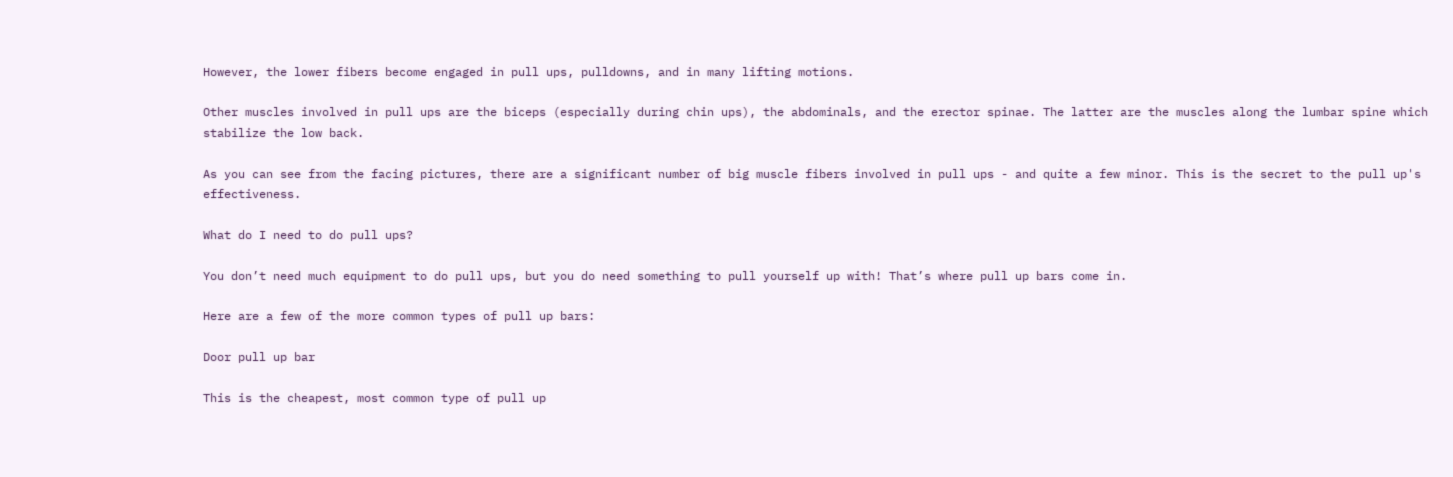However, the lower fibers become engaged in pull ups, pulldowns, and in many lifting motions.

Other muscles involved in pull ups are the biceps (especially during chin ups), the abdominals, and the erector spinae. The latter are the muscles along the lumbar spine which stabilize the low back.

As you can see from the facing pictures, there are a significant number of big muscle fibers involved in pull ups - and quite a few minor. This is the secret to the pull up's effectiveness.

What do I need to do pull ups?

You don’t need much equipment to do pull ups, but you do need something to pull yourself up with! That’s where pull up bars come in.

Here are a few of the more common types of pull up bars:

Door pull up bar

This is the cheapest, most common type of pull up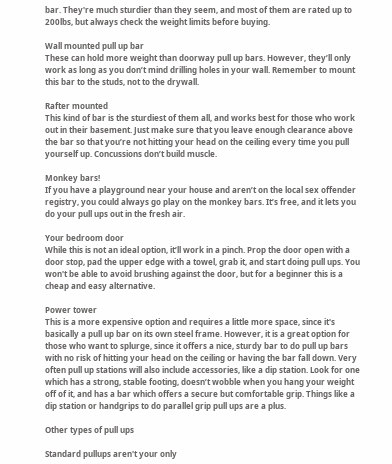bar. They're much sturdier than they seem, and most of them are rated up to 200lbs, but always check the weight limits before buying.

Wall mounted pull up bar
These can hold more weight than doorway pull up bars. However, they’ll only work as long as you don’t mind drilling holes in your wall. Remember to mount this bar to the studs, not to the drywall.

Rafter mounted
This kind of bar is the sturdiest of them all, and works best for those who work out in their basement. Just make sure that you leave enough clearance above the bar so that you’re not hitting your head on the ceiling every time you pull yourself up. Concussions don’t build muscle.

Monkey bars!
If you have a playground near your house and aren’t on the local sex offender registry, you could always go play on the monkey bars. It’s free, and it lets you do your pull ups out in the fresh air.

Your bedroom door
While this is not an ideal option, it’ll work in a pinch. Prop the door open with a door stop, pad the upper edge with a towel, grab it, and start doing pull ups. You won't be able to avoid brushing against the door, but for a beginner this is a cheap and easy alternative.

Power tower
This is a more expensive option and requires a little more space, since it's basically a pull up bar on its own steel frame. However, it is a great option for those who want to splurge, since it offers a nice, sturdy bar to do pull up bars with no risk of hitting your head on the ceiling or having the bar fall down. Very often pull up stations will also include accessories, like a dip station. Look for one which has a strong, stable footing, doesn’t wobble when you hang your weight off of it, and has a bar which offers a secure but comfortable grip. Things like a dip station or handgrips to do parallel grip pull ups are a plus.

Other types of pull ups

Standard pullups aren't your only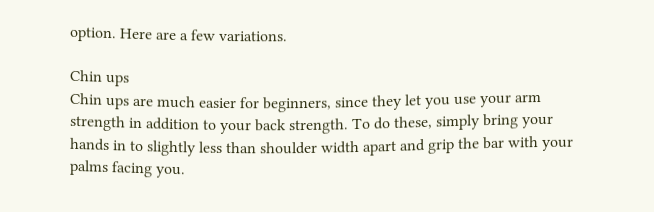option. Here are a few variations.

Chin ups
Chin ups are much easier for beginners, since they let you use your arm strength in addition to your back strength. To do these, simply bring your hands in to slightly less than shoulder width apart and grip the bar with your palms facing you.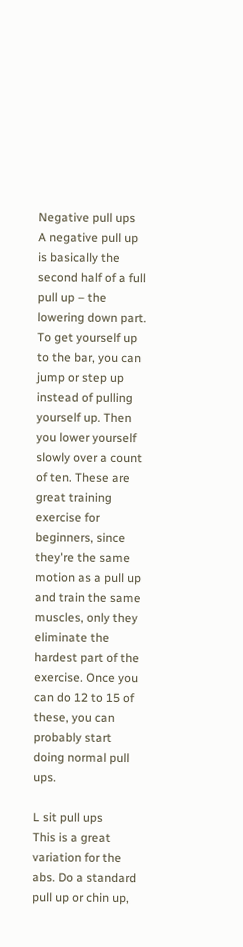Negative pull ups
A negative pull up is basically the second half of a full pull up – the lowering down part. To get yourself up to the bar, you can jump or step up instead of pulling yourself up. Then you lower yourself slowly over a count of ten. These are great training exercise for beginners, since they're the same motion as a pull up and train the same muscles, only they eliminate the hardest part of the exercise. Once you can do 12 to 15 of these, you can probably start doing normal pull ups.

L sit pull ups
This is a great variation for the abs. Do a standard pull up or chin up,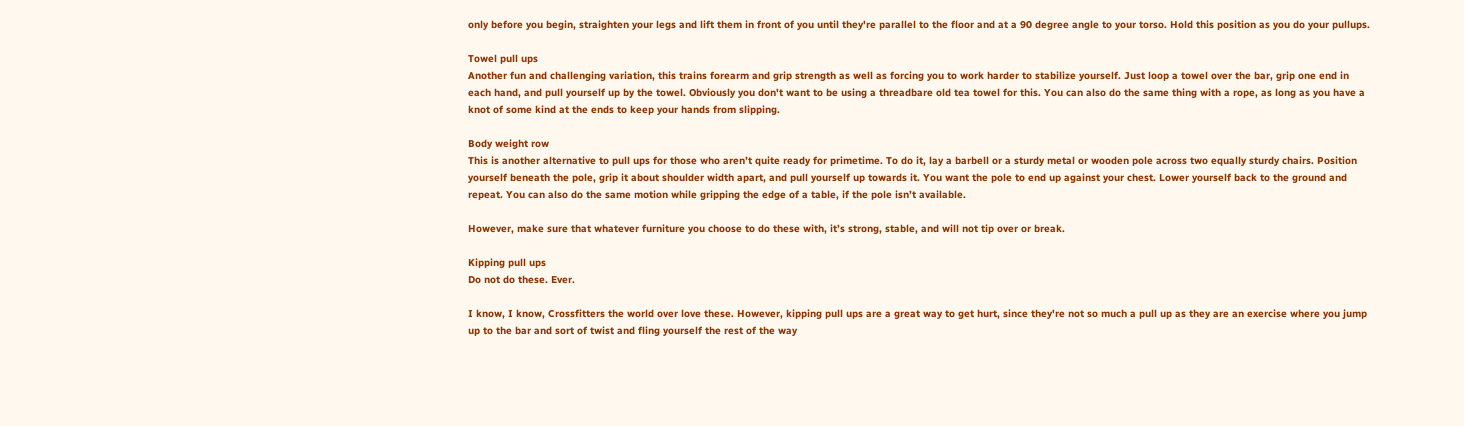only before you begin, straighten your legs and lift them in front of you until they're parallel to the floor and at a 90 degree angle to your torso. Hold this position as you do your pullups.

Towel pull ups
Another fun and challenging variation, this trains forearm and grip strength as well as forcing you to work harder to stabilize yourself. Just loop a towel over the bar, grip one end in each hand, and pull yourself up by the towel. Obviously you don't want to be using a threadbare old tea towel for this. You can also do the same thing with a rope, as long as you have a knot of some kind at the ends to keep your hands from slipping.

Body weight row
This is another alternative to pull ups for those who aren’t quite ready for primetime. To do it, lay a barbell or a sturdy metal or wooden pole across two equally sturdy chairs. Position yourself beneath the pole, grip it about shoulder width apart, and pull yourself up towards it. You want the pole to end up against your chest. Lower yourself back to the ground and repeat. You can also do the same motion while gripping the edge of a table, if the pole isn’t available.

However, make sure that whatever furniture you choose to do these with, it’s strong, stable, and will not tip over or break.

Kipping pull ups
Do not do these. Ever.

I know, I know, Crossfitters the world over love these. However, kipping pull ups are a great way to get hurt, since they're not so much a pull up as they are an exercise where you jump up to the bar and sort of twist and fling yourself the rest of the way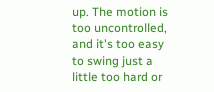up. The motion is too uncontrolled, and it's too easy to swing just a little too hard or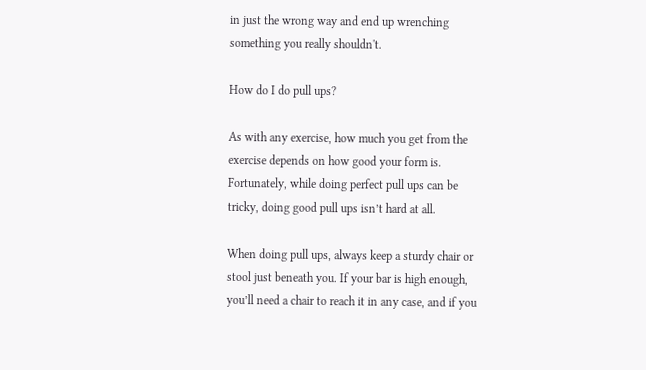in just the wrong way and end up wrenching something you really shouldn't.

How do I do pull ups?

As with any exercise, how much you get from the exercise depends on how good your form is. Fortunately, while doing perfect pull ups can be tricky, doing good pull ups isn’t hard at all.

When doing pull ups, always keep a sturdy chair or stool just beneath you. If your bar is high enough, you’ll need a chair to reach it in any case, and if you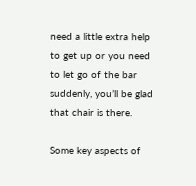need a little extra help to get up or you need to let go of the bar suddenly, you’ll be glad that chair is there.

Some key aspects of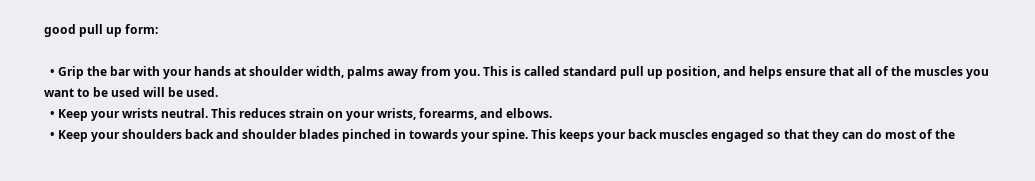good pull up form:

  • Grip the bar with your hands at shoulder width, palms away from you. This is called standard pull up position, and helps ensure that all of the muscles you want to be used will be used.
  • Keep your wrists neutral. This reduces strain on your wrists, forearms, and elbows.
  • Keep your shoulders back and shoulder blades pinched in towards your spine. This keeps your back muscles engaged so that they can do most of the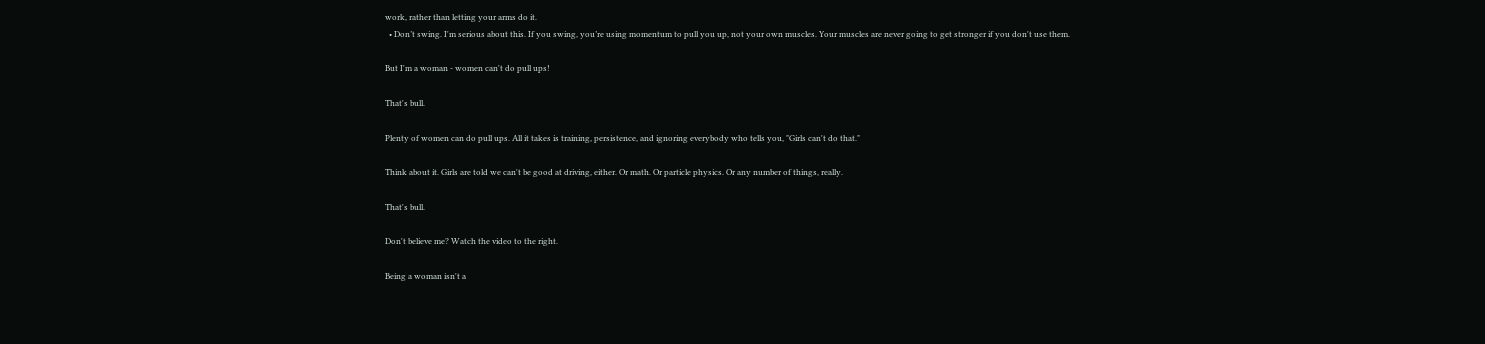work, rather than letting your arms do it.
  • Don’t swing. I'm serious about this. If you swing, you’re using momentum to pull you up, not your own muscles. Your muscles are never going to get stronger if you don't use them.

But I'm a woman - women can't do pull ups!

That's bull.

Plenty of women can do pull ups. All it takes is training, persistence, and ignoring everybody who tells you, "Girls can't do that."

Think about it. Girls are told we can't be good at driving, either. Or math. Or particle physics. Or any number of things, really.

That's bull.

Don't believe me? Watch the video to the right.

Being a woman isn't a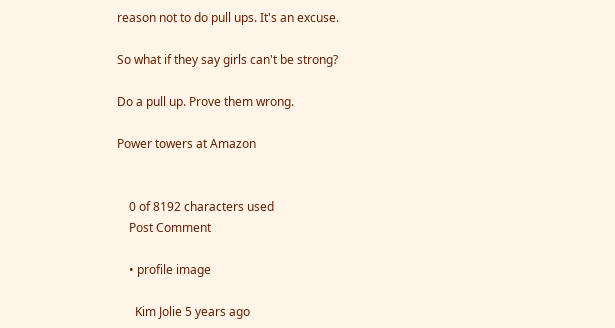reason not to do pull ups. It's an excuse.

So what if they say girls can't be strong?

Do a pull up. Prove them wrong.

Power towers at Amazon


    0 of 8192 characters used
    Post Comment

    • profile image

      Kim Jolie 5 years ago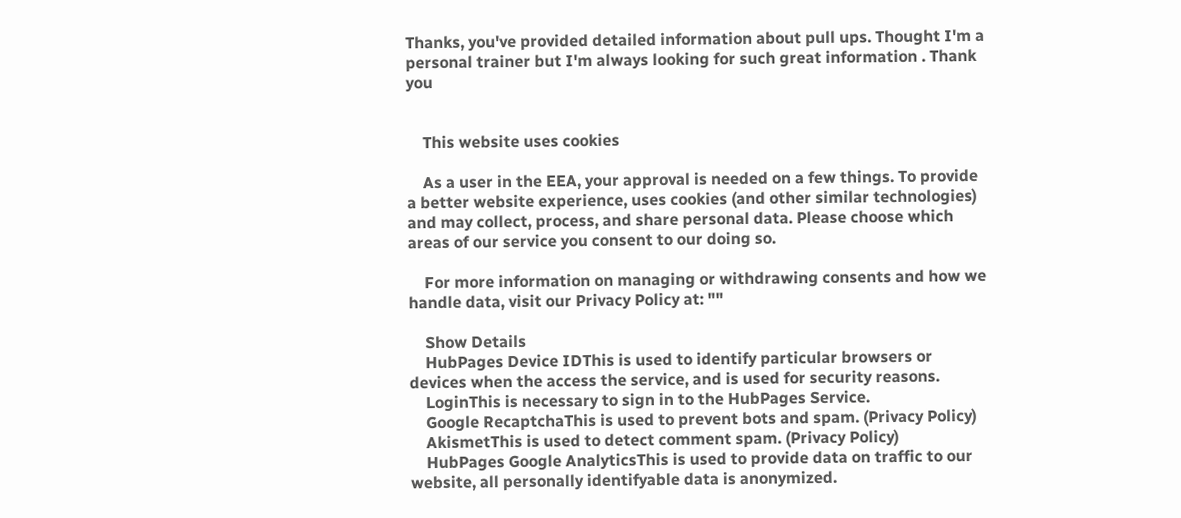Thanks, you've provided detailed information about pull ups. Thought I'm a personal trainer but I'm always looking for such great information . Thank you


    This website uses cookies

    As a user in the EEA, your approval is needed on a few things. To provide a better website experience, uses cookies (and other similar technologies) and may collect, process, and share personal data. Please choose which areas of our service you consent to our doing so.

    For more information on managing or withdrawing consents and how we handle data, visit our Privacy Policy at: ""

    Show Details
    HubPages Device IDThis is used to identify particular browsers or devices when the access the service, and is used for security reasons.
    LoginThis is necessary to sign in to the HubPages Service.
    Google RecaptchaThis is used to prevent bots and spam. (Privacy Policy)
    AkismetThis is used to detect comment spam. (Privacy Policy)
    HubPages Google AnalyticsThis is used to provide data on traffic to our website, all personally identifyable data is anonymized.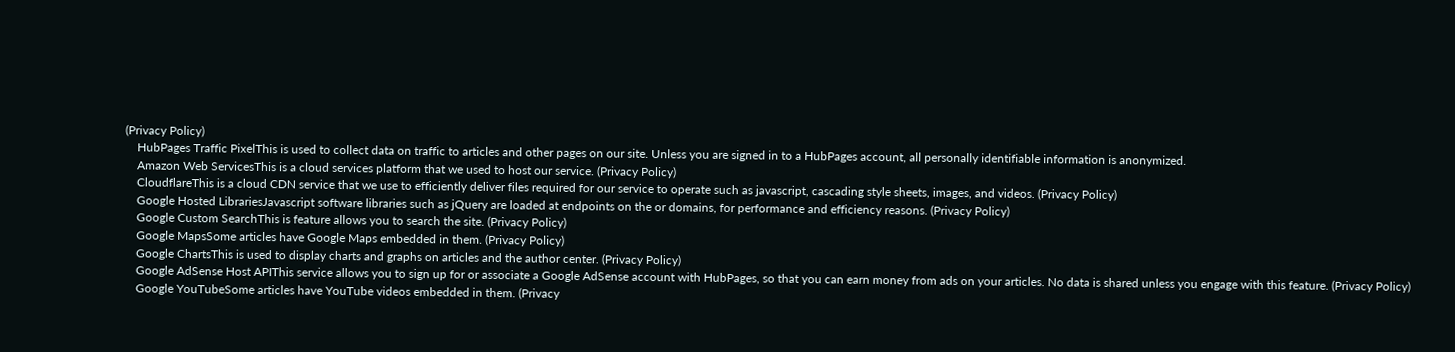(Privacy Policy)
    HubPages Traffic PixelThis is used to collect data on traffic to articles and other pages on our site. Unless you are signed in to a HubPages account, all personally identifiable information is anonymized.
    Amazon Web ServicesThis is a cloud services platform that we used to host our service. (Privacy Policy)
    CloudflareThis is a cloud CDN service that we use to efficiently deliver files required for our service to operate such as javascript, cascading style sheets, images, and videos. (Privacy Policy)
    Google Hosted LibrariesJavascript software libraries such as jQuery are loaded at endpoints on the or domains, for performance and efficiency reasons. (Privacy Policy)
    Google Custom SearchThis is feature allows you to search the site. (Privacy Policy)
    Google MapsSome articles have Google Maps embedded in them. (Privacy Policy)
    Google ChartsThis is used to display charts and graphs on articles and the author center. (Privacy Policy)
    Google AdSense Host APIThis service allows you to sign up for or associate a Google AdSense account with HubPages, so that you can earn money from ads on your articles. No data is shared unless you engage with this feature. (Privacy Policy)
    Google YouTubeSome articles have YouTube videos embedded in them. (Privacy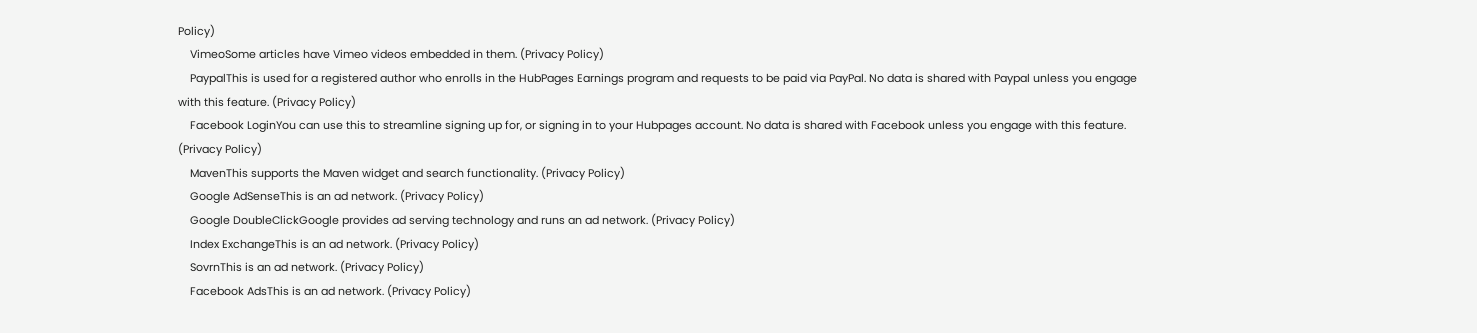Policy)
    VimeoSome articles have Vimeo videos embedded in them. (Privacy Policy)
    PaypalThis is used for a registered author who enrolls in the HubPages Earnings program and requests to be paid via PayPal. No data is shared with Paypal unless you engage with this feature. (Privacy Policy)
    Facebook LoginYou can use this to streamline signing up for, or signing in to your Hubpages account. No data is shared with Facebook unless you engage with this feature. (Privacy Policy)
    MavenThis supports the Maven widget and search functionality. (Privacy Policy)
    Google AdSenseThis is an ad network. (Privacy Policy)
    Google DoubleClickGoogle provides ad serving technology and runs an ad network. (Privacy Policy)
    Index ExchangeThis is an ad network. (Privacy Policy)
    SovrnThis is an ad network. (Privacy Policy)
    Facebook AdsThis is an ad network. (Privacy Policy)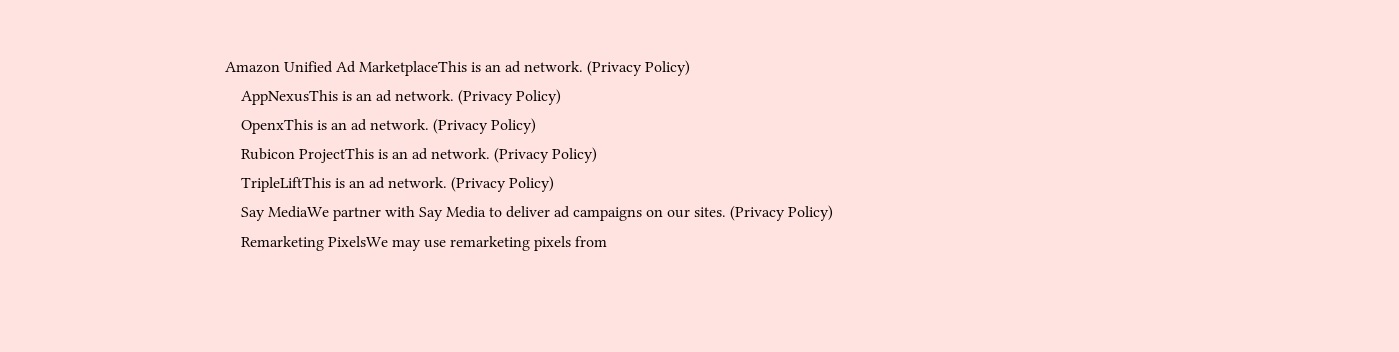Amazon Unified Ad MarketplaceThis is an ad network. (Privacy Policy)
    AppNexusThis is an ad network. (Privacy Policy)
    OpenxThis is an ad network. (Privacy Policy)
    Rubicon ProjectThis is an ad network. (Privacy Policy)
    TripleLiftThis is an ad network. (Privacy Policy)
    Say MediaWe partner with Say Media to deliver ad campaigns on our sites. (Privacy Policy)
    Remarketing PixelsWe may use remarketing pixels from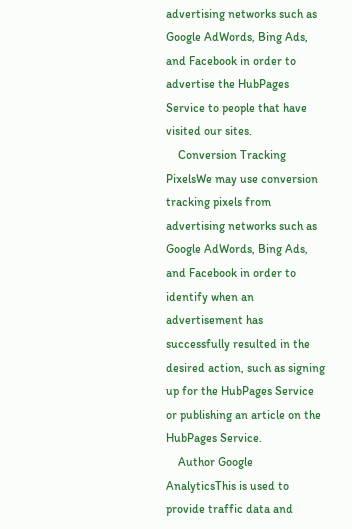advertising networks such as Google AdWords, Bing Ads, and Facebook in order to advertise the HubPages Service to people that have visited our sites.
    Conversion Tracking PixelsWe may use conversion tracking pixels from advertising networks such as Google AdWords, Bing Ads, and Facebook in order to identify when an advertisement has successfully resulted in the desired action, such as signing up for the HubPages Service or publishing an article on the HubPages Service.
    Author Google AnalyticsThis is used to provide traffic data and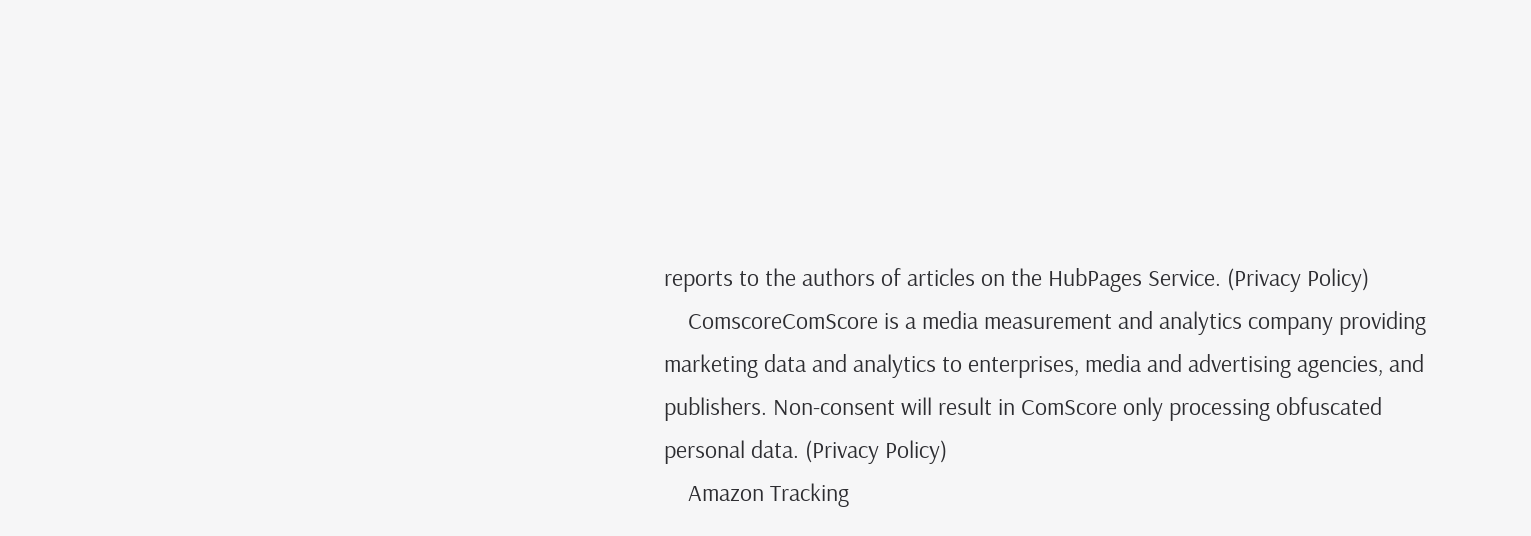reports to the authors of articles on the HubPages Service. (Privacy Policy)
    ComscoreComScore is a media measurement and analytics company providing marketing data and analytics to enterprises, media and advertising agencies, and publishers. Non-consent will result in ComScore only processing obfuscated personal data. (Privacy Policy)
    Amazon Tracking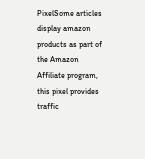PixelSome articles display amazon products as part of the Amazon Affiliate program, this pixel provides traffic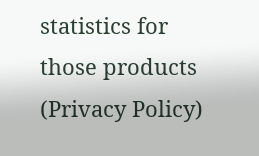statistics for those products (Privacy Policy)